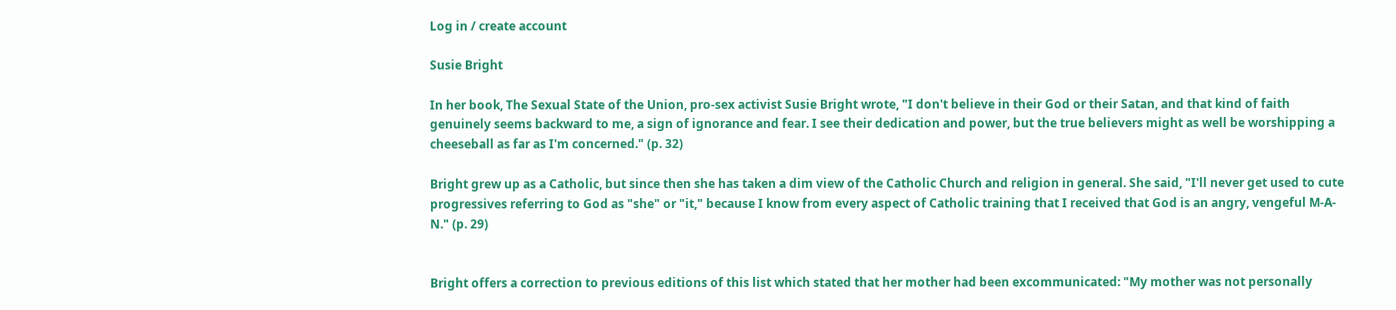Log in / create account

Susie Bright

In her book, The Sexual State of the Union, pro-sex activist Susie Bright wrote, "I don't believe in their God or their Satan, and that kind of faith genuinely seems backward to me, a sign of ignorance and fear. I see their dedication and power, but the true believers might as well be worshipping a cheeseball as far as I'm concerned." (p. 32)

Bright grew up as a Catholic, but since then she has taken a dim view of the Catholic Church and religion in general. She said, "I'll never get used to cute progressives referring to God as "she" or "it," because I know from every aspect of Catholic training that I received that God is an angry, vengeful M-A-N." (p. 29)


Bright offers a correction to previous editions of this list which stated that her mother had been excommunicated: "My mother was not personally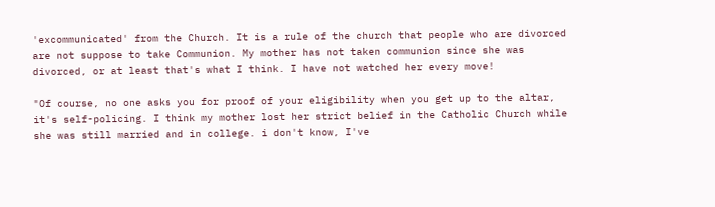'excommunicated' from the Church. It is a rule of the church that people who are divorced are not suppose to take Communion. My mother has not taken communion since she was divorced, or at least that's what I think. I have not watched her every move!

"Of course, no one asks you for proof of your eligibility when you get up to the altar, it's self-policing. I think my mother lost her strict belief in the Catholic Church while she was still married and in college. i don't know, I've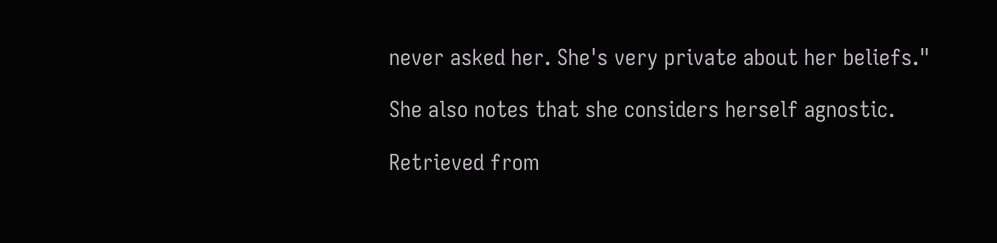never asked her. She's very private about her beliefs."

She also notes that she considers herself agnostic.

Retrieved from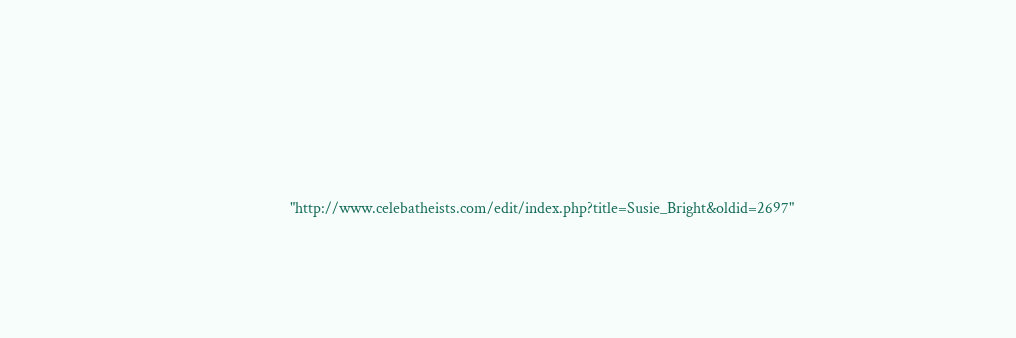"http://www.celebatheists.com/edit/index.php?title=Susie_Bright&oldid=2697"